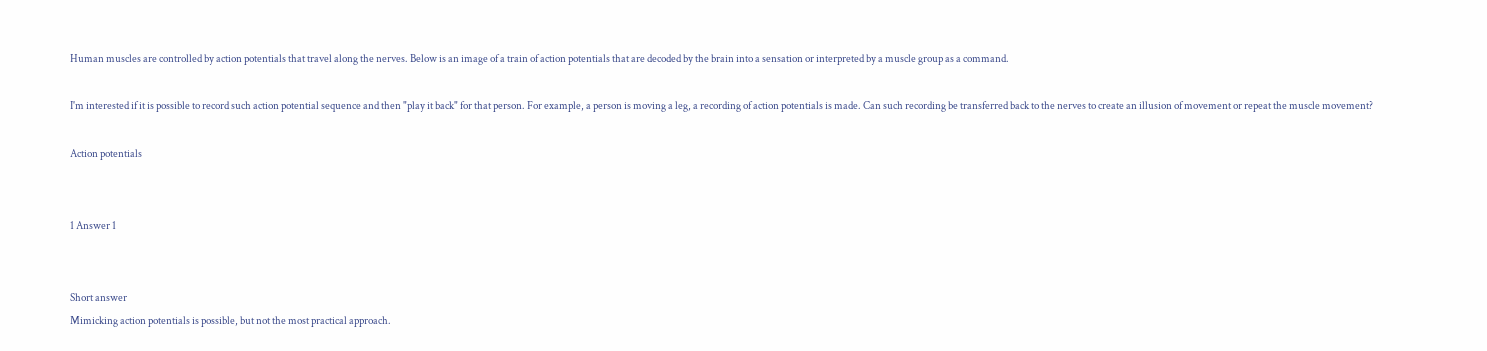Human muscles are controlled by action potentials that travel along the nerves. Below is an image of a train of action potentials that are decoded by the brain into a sensation or interpreted by a muscle group as a command.

I'm interested if it is possible to record such action potential sequence and then "play it back" for that person. For example, a person is moving a leg, a recording of action potentials is made. Can such recording be transferred back to the nerves to create an illusion of movement or repeat the muscle movement?

Action potentials


1 Answer 1


Short answer
Mimicking action potentials is possible, but not the most practical approach.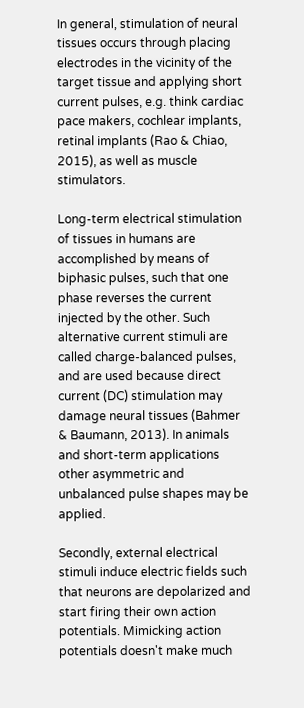In general, stimulation of neural tissues occurs through placing electrodes in the vicinity of the target tissue and applying short current pulses, e.g. think cardiac pace makers, cochlear implants, retinal implants (Rao & Chiao, 2015), as well as muscle stimulators.

Long-term electrical stimulation of tissues in humans are accomplished by means of biphasic pulses, such that one phase reverses the current injected by the other. Such alternative current stimuli are called charge-balanced pulses, and are used because direct current (DC) stimulation may damage neural tissues (Bahmer & Baumann, 2013). In animals and short-term applications other asymmetric and unbalanced pulse shapes may be applied.

Secondly, external electrical stimuli induce electric fields such that neurons are depolarized and start firing their own action potentials. Mimicking action potentials doesn't make much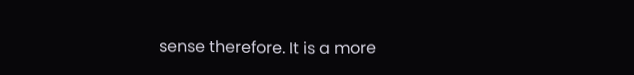sense therefore. It is a more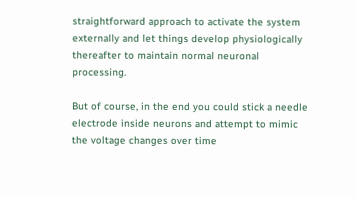straightforward approach to activate the system externally and let things develop physiologically thereafter to maintain normal neuronal processing.

But of course, in the end you could stick a needle electrode inside neurons and attempt to mimic the voltage changes over time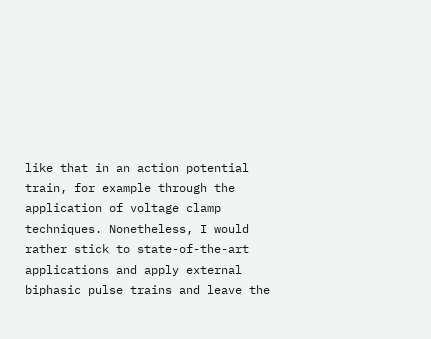like that in an action potential train, for example through the application of voltage clamp techniques. Nonetheless, I would rather stick to state-of-the-art applications and apply external biphasic pulse trains and leave the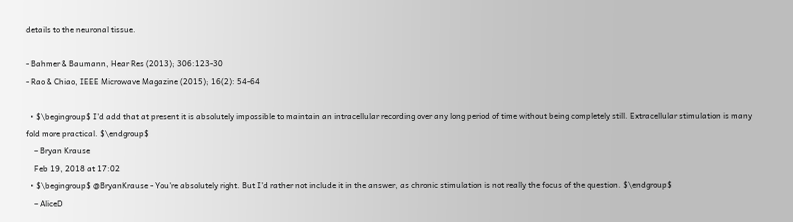details to the neuronal tissue.

- Bahmer & Baumann, Hear Res (2013); 306:123-30
- Rao & Chiao, IEEE Microwave Magazine (2015); 16(2): 54-64

  • $\begingroup$ I'd add that at present it is absolutely impossible to maintain an intracellular recording over any long period of time without being completely still. Extracellular stimulation is many fold more practical. $\endgroup$
    – Bryan Krause
    Feb 19, 2018 at 17:02
  • $\begingroup$ @BryanKrause - You're absolutely right. But I'd rather not include it in the answer, as chronic stimulation is not really the focus of the question. $\endgroup$
    – AliceD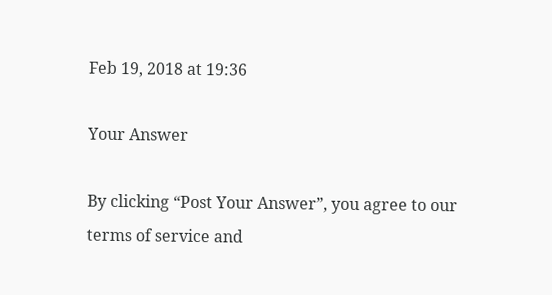Feb 19, 2018 at 19:36

Your Answer

By clicking “Post Your Answer”, you agree to our terms of service and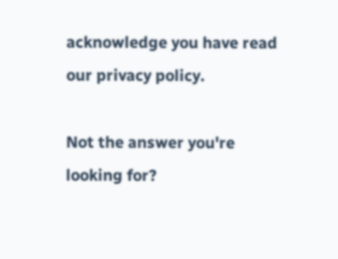acknowledge you have read our privacy policy.

Not the answer you're looking for?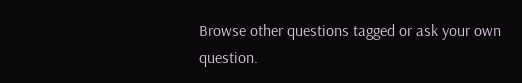Browse other questions tagged or ask your own question.